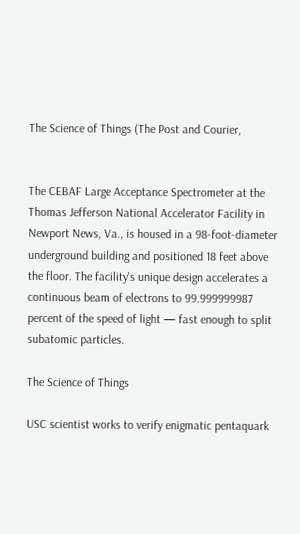The Science of Things (The Post and Courier,


The CEBAF Large Acceptance Spectrometer at the Thomas Jefferson National Accelerator Facility in Newport News, Va., is housed in a 98-foot-diameter underground building and positioned 18 feet above the floor. The facility's unique design accelerates a continuous beam of electrons to 99.999999987 percent of the speed of light — fast enough to split subatomic particles.

The Science of Things

USC scientist works to verify enigmatic pentaquark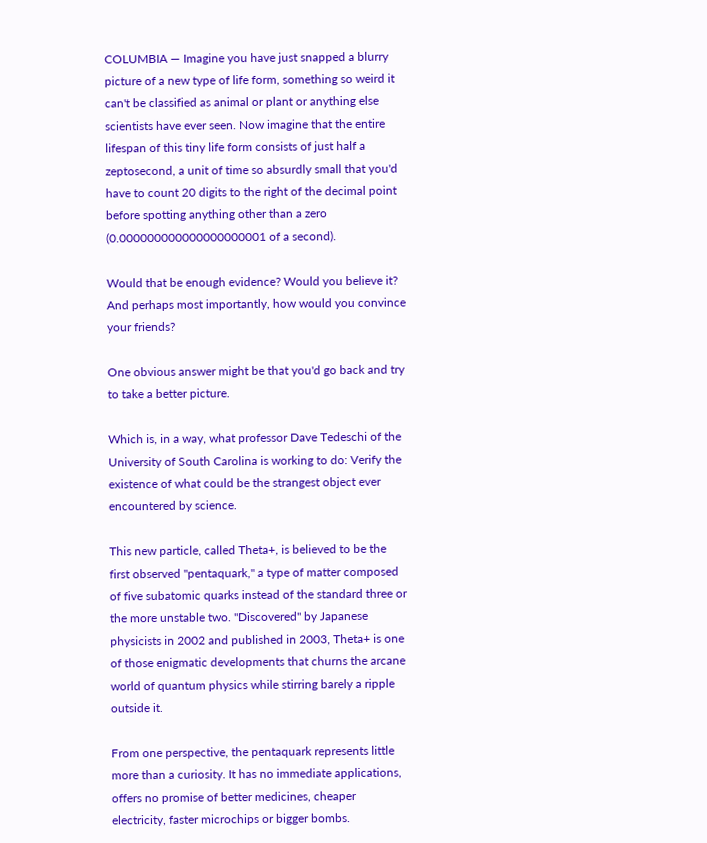COLUMBIA — Imagine you have just snapped a blurry picture of a new type of life form, something so weird it can't be classified as animal or plant or anything else scientists have ever seen. Now imagine that the entire lifespan of this tiny life form consists of just half a zeptosecond, a unit of time so absurdly small that you'd have to count 20 digits to the right of the decimal point before spotting anything other than a zero (0.000000000000000000001 of a second).

Would that be enough evidence? Would you believe it? And perhaps most importantly, how would you convince your friends?

One obvious answer might be that you'd go back and try to take a better picture.

Which is, in a way, what professor Dave Tedeschi of the University of South Carolina is working to do: Verify the existence of what could be the strangest object ever encountered by science.

This new particle, called Theta+, is believed to be the first observed "pentaquark," a type of matter composed of five subatomic quarks instead of the standard three or the more unstable two. "Discovered" by Japanese physicists in 2002 and published in 2003, Theta+ is one of those enigmatic developments that churns the arcane world of quantum physics while stirring barely a ripple outside it.

From one perspective, the pentaquark represents little more than a curiosity. It has no immediate applications, offers no promise of better medicines, cheaper electricity, faster microchips or bigger bombs.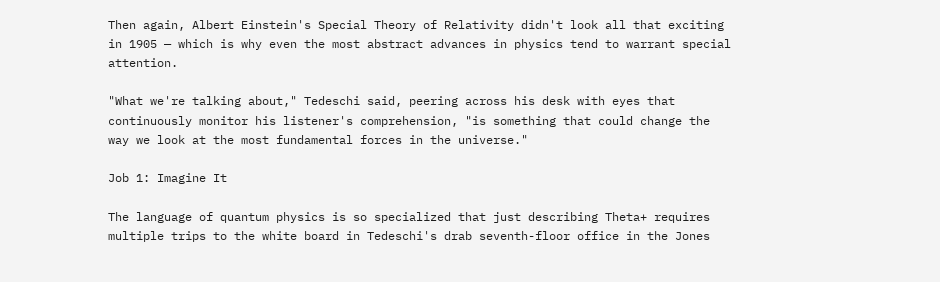Then again, Albert Einstein's Special Theory of Relativity didn't look all that exciting in 1905 — which is why even the most abstract advances in physics tend to warrant special attention.

"What we're talking about," Tedeschi said, peering across his desk with eyes that continuously monitor his listener's comprehension, "is something that could change the way we look at the most fundamental forces in the universe."

Job 1: Imagine It

The language of quantum physics is so specialized that just describing Theta+ requires multiple trips to the white board in Tedeschi's drab seventh-floor office in the Jones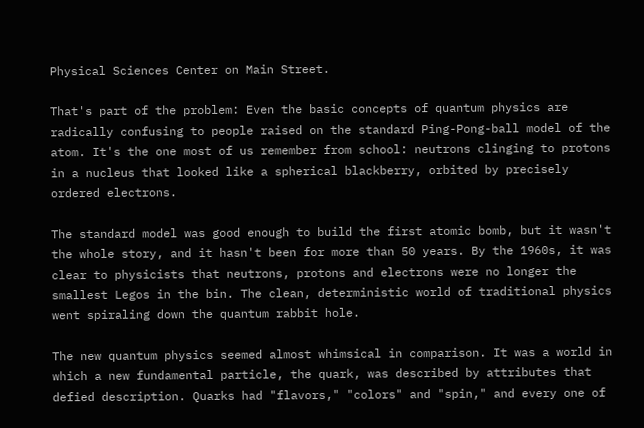Physical Sciences Center on Main Street.

That's part of the problem: Even the basic concepts of quantum physics are radically confusing to people raised on the standard Ping-Pong-ball model of the atom. It's the one most of us remember from school: neutrons clinging to protons in a nucleus that looked like a spherical blackberry, orbited by precisely ordered electrons.

The standard model was good enough to build the first atomic bomb, but it wasn't the whole story, and it hasn't been for more than 50 years. By the 1960s, it was clear to physicists that neutrons, protons and electrons were no longer the smallest Legos in the bin. The clean, deterministic world of traditional physics went spiraling down the quantum rabbit hole.

The new quantum physics seemed almost whimsical in comparison. It was a world in which a new fundamental particle, the quark, was described by attributes that defied description. Quarks had "flavors," "colors" and "spin," and every one of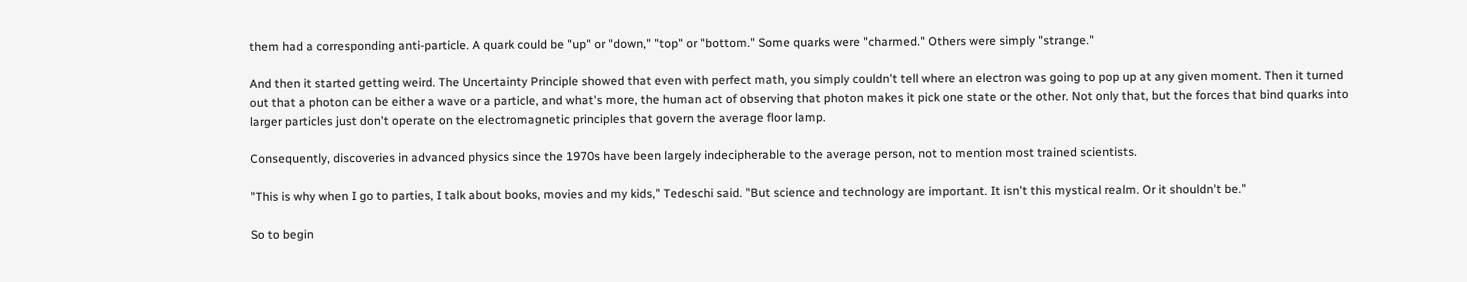them had a corresponding anti-particle. A quark could be "up" or "down," "top" or "bottom." Some quarks were "charmed." Others were simply "strange."

And then it started getting weird. The Uncertainty Principle showed that even with perfect math, you simply couldn't tell where an electron was going to pop up at any given moment. Then it turned out that a photon can be either a wave or a particle, and what's more, the human act of observing that photon makes it pick one state or the other. Not only that, but the forces that bind quarks into larger particles just don't operate on the electromagnetic principles that govern the average floor lamp.

Consequently, discoveries in advanced physics since the 1970s have been largely indecipherable to the average person, not to mention most trained scientists.

"This is why when I go to parties, I talk about books, movies and my kids," Tedeschi said. "But science and technology are important. It isn't this mystical realm. Or it shouldn't be."

So to begin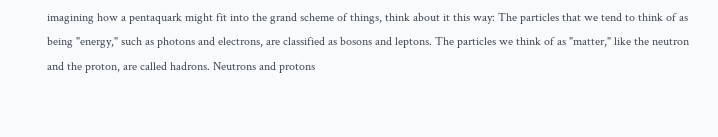imagining how a pentaquark might fit into the grand scheme of things, think about it this way: The particles that we tend to think of as being "energy," such as photons and electrons, are classified as bosons and leptons. The particles we think of as "matter," like the neutron and the proton, are called hadrons. Neutrons and protons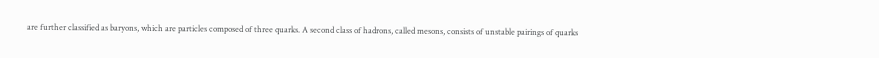are further classified as baryons, which are particles composed of three quarks. A second class of hadrons, called mesons, consists of unstable pairings of quarks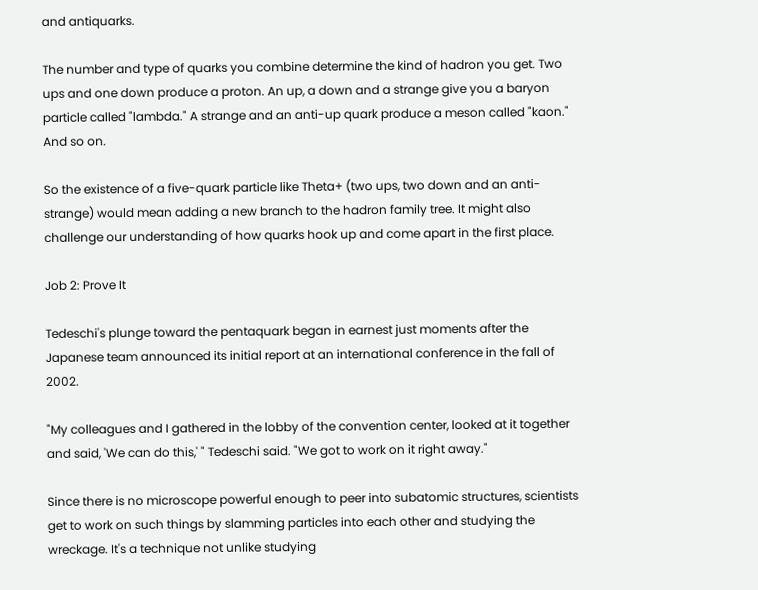and antiquarks.

The number and type of quarks you combine determine the kind of hadron you get. Two ups and one down produce a proton. An up, a down and a strange give you a baryon particle called "lambda." A strange and an anti-up quark produce a meson called "kaon." And so on.

So the existence of a five-quark particle like Theta+ (two ups, two down and an anti-strange) would mean adding a new branch to the hadron family tree. It might also challenge our understanding of how quarks hook up and come apart in the first place.

Job 2: Prove It

Tedeschi's plunge toward the pentaquark began in earnest just moments after the Japanese team announced its initial report at an international conference in the fall of 2002.

"My colleagues and I gathered in the lobby of the convention center, looked at it together and said, 'We can do this,' " Tedeschi said. "We got to work on it right away."

Since there is no microscope powerful enough to peer into subatomic structures, scientists get to work on such things by slamming particles into each other and studying the wreckage. It's a technique not unlike studying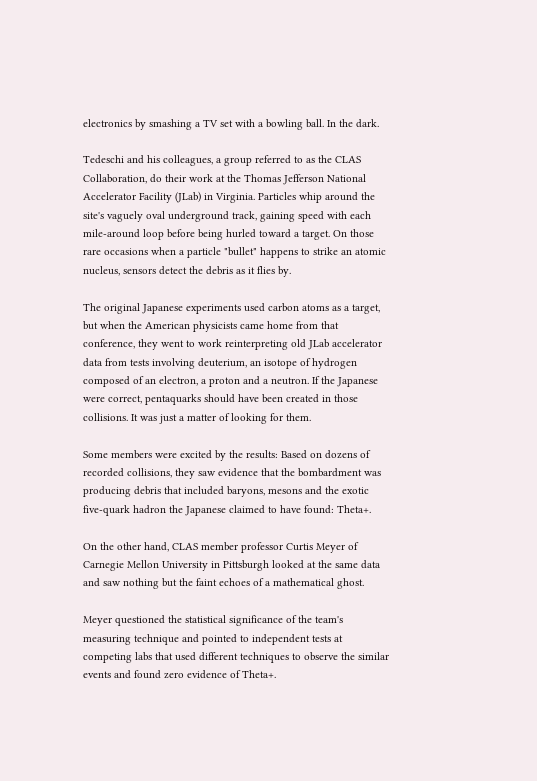electronics by smashing a TV set with a bowling ball. In the dark.

Tedeschi and his colleagues, a group referred to as the CLAS Collaboration, do their work at the Thomas Jefferson National Accelerator Facility (JLab) in Virginia. Particles whip around the site's vaguely oval underground track, gaining speed with each mile-around loop before being hurled toward a target. On those rare occasions when a particle "bullet" happens to strike an atomic nucleus, sensors detect the debris as it flies by.

The original Japanese experiments used carbon atoms as a target, but when the American physicists came home from that conference, they went to work reinterpreting old JLab accelerator data from tests involving deuterium, an isotope of hydrogen composed of an electron, a proton and a neutron. If the Japanese were correct, pentaquarks should have been created in those collisions. It was just a matter of looking for them.

Some members were excited by the results: Based on dozens of recorded collisions, they saw evidence that the bombardment was producing debris that included baryons, mesons and the exotic five-quark hadron the Japanese claimed to have found: Theta+.

On the other hand, CLAS member professor Curtis Meyer of Carnegie Mellon University in Pittsburgh looked at the same data and saw nothing but the faint echoes of a mathematical ghost.

Meyer questioned the statistical significance of the team's measuring technique and pointed to independent tests at competing labs that used different techniques to observe the similar events and found zero evidence of Theta+.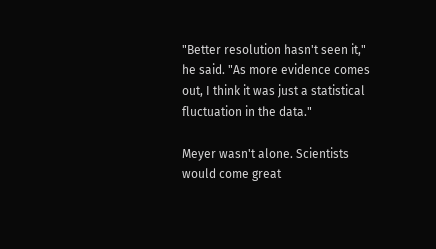"Better resolution hasn't seen it," he said. "As more evidence comes out, I think it was just a statistical fluctuation in the data."

Meyer wasn't alone. Scientists would come great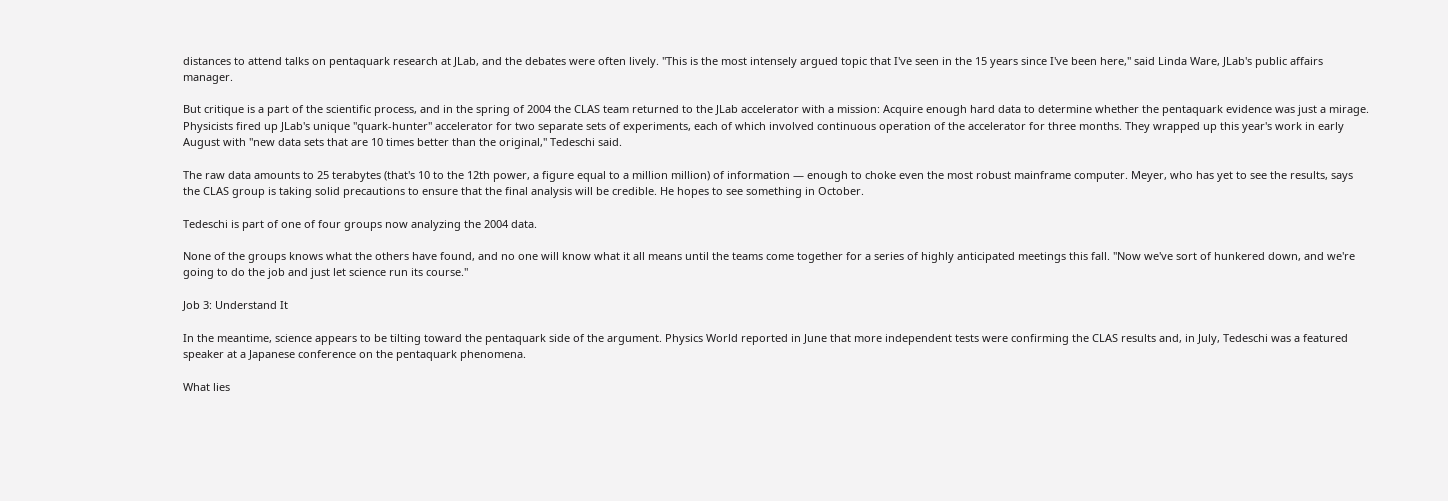distances to attend talks on pentaquark research at JLab, and the debates were often lively. "This is the most intensely argued topic that I've seen in the 15 years since I've been here," said Linda Ware, JLab's public affairs manager.

But critique is a part of the scientific process, and in the spring of 2004 the CLAS team returned to the JLab accelerator with a mission: Acquire enough hard data to determine whether the pentaquark evidence was just a mirage. Physicists fired up JLab's unique "quark-hunter" accelerator for two separate sets of experiments, each of which involved continuous operation of the accelerator for three months. They wrapped up this year's work in early August with "new data sets that are 10 times better than the original," Tedeschi said.

The raw data amounts to 25 terabytes (that's 10 to the 12th power, a figure equal to a million million) of information — enough to choke even the most robust mainframe computer. Meyer, who has yet to see the results, says the CLAS group is taking solid precautions to ensure that the final analysis will be credible. He hopes to see something in October.

Tedeschi is part of one of four groups now analyzing the 2004 data.

None of the groups knows what the others have found, and no one will know what it all means until the teams come together for a series of highly anticipated meetings this fall. "Now we've sort of hunkered down, and we're going to do the job and just let science run its course."

Job 3: Understand It

In the meantime, science appears to be tilting toward the pentaquark side of the argument. Physics World reported in June that more independent tests were confirming the CLAS results and, in July, Tedeschi was a featured speaker at a Japanese conference on the pentaquark phenomena.

What lies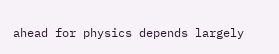ahead for physics depends largely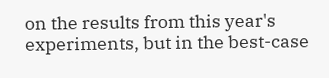on the results from this year's experiments, but in the best-case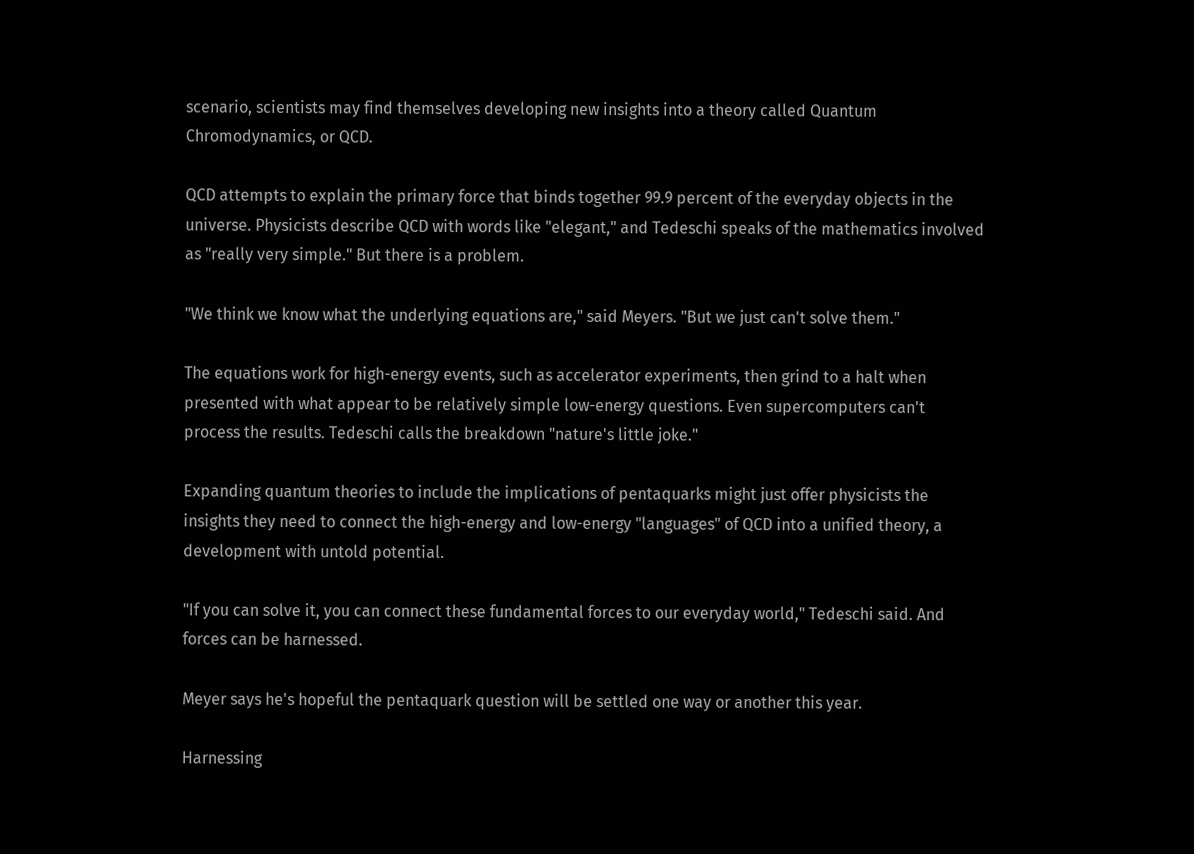scenario, scientists may find themselves developing new insights into a theory called Quantum Chromodynamics, or QCD.

QCD attempts to explain the primary force that binds together 99.9 percent of the everyday objects in the universe. Physicists describe QCD with words like "elegant," and Tedeschi speaks of the mathematics involved as "really very simple." But there is a problem.

"We think we know what the underlying equations are," said Meyers. "But we just can't solve them."

The equations work for high-energy events, such as accelerator experiments, then grind to a halt when presented with what appear to be relatively simple low-energy questions. Even supercomputers can't process the results. Tedeschi calls the breakdown "nature's little joke."

Expanding quantum theories to include the implications of pentaquarks might just offer physicists the insights they need to connect the high-energy and low-energy "languages" of QCD into a unified theory, a development with untold potential.

"If you can solve it, you can connect these fundamental forces to our everyday world," Tedeschi said. And forces can be harnessed.

Meyer says he's hopeful the pentaquark question will be settled one way or another this year.

Harnessing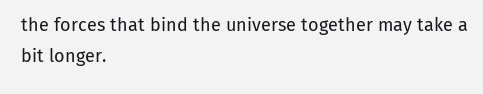the forces that bind the universe together may take a bit longer.